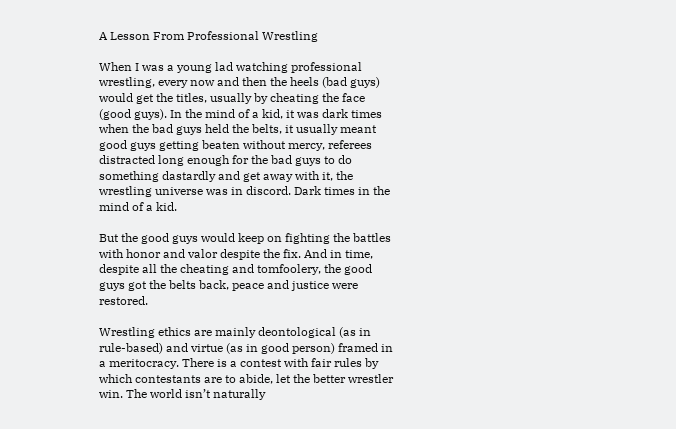A Lesson From Professional Wrestling

When I was a young lad watching professional wrestling, every now and then the heels (bad guys) would get the titles, usually by cheating the face (good guys). In the mind of a kid, it was dark times when the bad guys held the belts, it usually meant good guys getting beaten without mercy, referees distracted long enough for the bad guys to do something dastardly and get away with it, the wrestling universe was in discord. Dark times in the mind of a kid.

But the good guys would keep on fighting the battles with honor and valor despite the fix. And in time, despite all the cheating and tomfoolery, the good guys got the belts back, peace and justice were restored.

Wrestling ethics are mainly deontological (as in rule-based) and virtue (as in good person) framed in a meritocracy. There is a contest with fair rules by which contestants are to abide, let the better wrestler win. The world isn’t naturally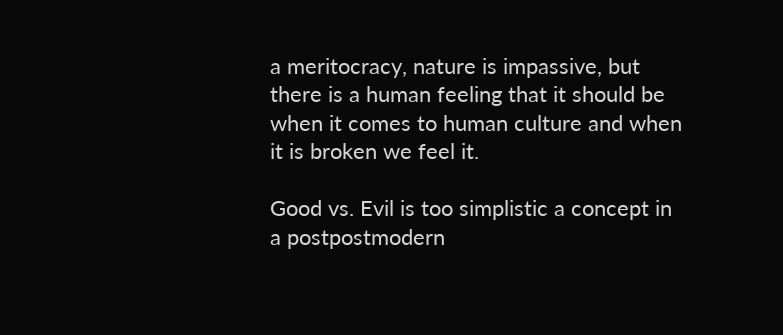a meritocracy, nature is impassive, but there is a human feeling that it should be when it comes to human culture and when it is broken we feel it.

Good vs. Evil is too simplistic a concept in a postpostmodern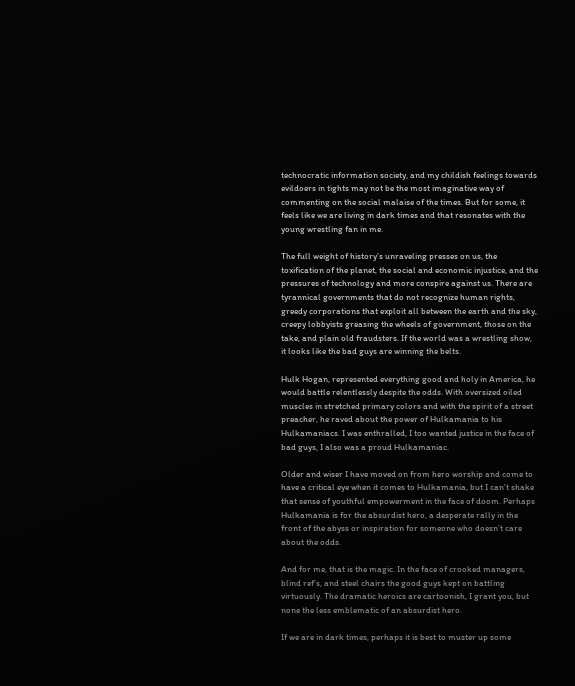technocratic information society, and my childish feelings towards evildoers in tights may not be the most imaginative way of commenting on the social malaise of the times. But for some, it feels like we are living in dark times and that resonates with the young wrestling fan in me.

The full weight of history’s unraveling presses on us, the toxification of the planet, the social and economic injustice, and the pressures of technology and more conspire against us. There are tyrannical governments that do not recognize human rights, greedy corporations that exploit all between the earth and the sky, creepy lobbyists greasing the wheels of government, those on the take, and plain old fraudsters. If the world was a wrestling show, it looks like the bad guys are winning the belts.

Hulk Hogan, represented everything good and holy in America, he would battle relentlessly despite the odds. With oversized oiled muscles in stretched primary colors and with the spirit of a street preacher, he raved about the power of Hulkamania to his Hulkamaniacs. I was enthralled, I too wanted justice in the face of bad guys, I also was a proud Hulkamaniac.

Older and wiser I have moved on from hero worship and come to have a critical eye when it comes to Hulkamania, but I can’t shake that sense of youthful empowerment in the face of doom. Perhaps Hulkamania is for the absurdist hero, a desperate rally in the front of the abyss or inspiration for someone who doesn’t care about the odds.

And for me, that is the magic. In the face of crooked managers, blind ref’s, and steel chairs the good guys kept on battling virtuously. The dramatic heroics are cartoonish, I grant you, but none the less emblematic of an absurdist hero.

If we are in dark times, perhaps it is best to muster up some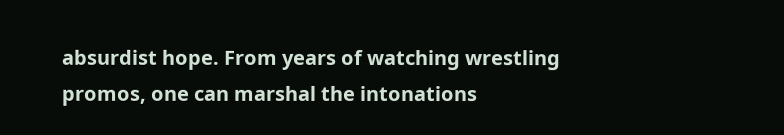absurdist hope. From years of watching wrestling promos, one can marshal the intonations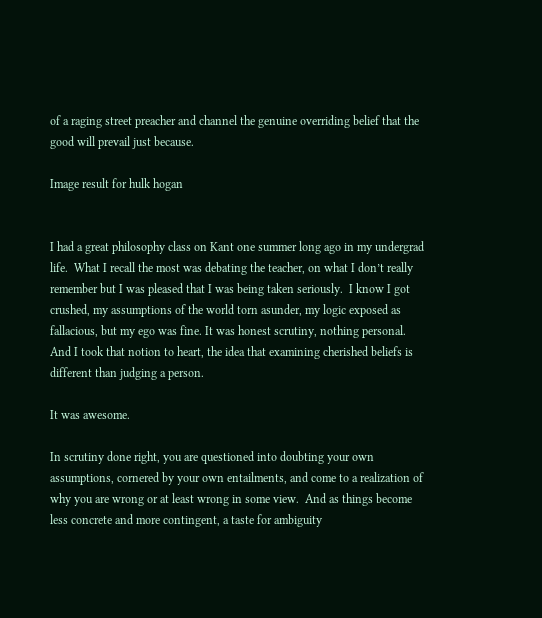of a raging street preacher and channel the genuine overriding belief that the good will prevail just because.

Image result for hulk hogan


I had a great philosophy class on Kant one summer long ago in my undergrad life.  What I recall the most was debating the teacher, on what I don’t really remember but I was pleased that I was being taken seriously.  I know I got crushed, my assumptions of the world torn asunder, my logic exposed as fallacious, but my ego was fine. It was honest scrutiny, nothing personal.  And I took that notion to heart, the idea that examining cherished beliefs is different than judging a person.

It was awesome.

In scrutiny done right, you are questioned into doubting your own assumptions, cornered by your own entailments, and come to a realization of why you are wrong or at least wrong in some view.  And as things become less concrete and more contingent, a taste for ambiguity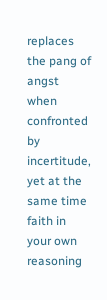replaces the pang of angst when confronted by incertitude, yet at the same time faith in your own reasoning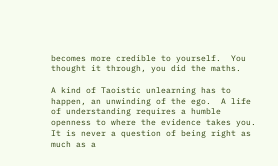becomes more credible to yourself.  You thought it through, you did the maths.

A kind of Taoistic unlearning has to happen, an unwinding of the ego.  A life of understanding requires a humble openness to where the evidence takes you.  It is never a question of being right as much as a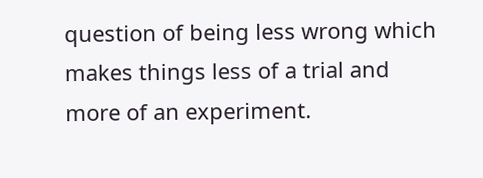question of being less wrong which makes things less of a trial and more of an experiment.